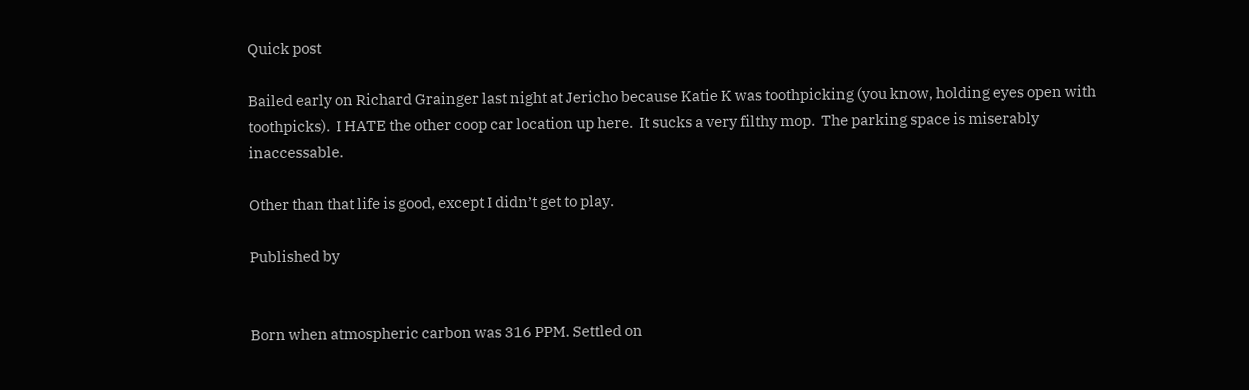Quick post

Bailed early on Richard Grainger last night at Jericho because Katie K was toothpicking (you know, holding eyes open with toothpicks).  I HATE the other coop car location up here.  It sucks a very filthy mop.  The parking space is miserably inaccessable.

Other than that life is good, except I didn’t get to play.

Published by


Born when atmospheric carbon was 316 PPM. Settled on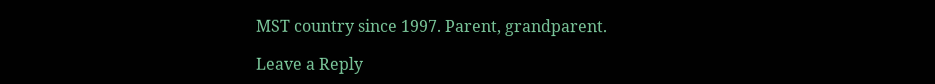MST country since 1997. Parent, grandparent.

Leave a Reply